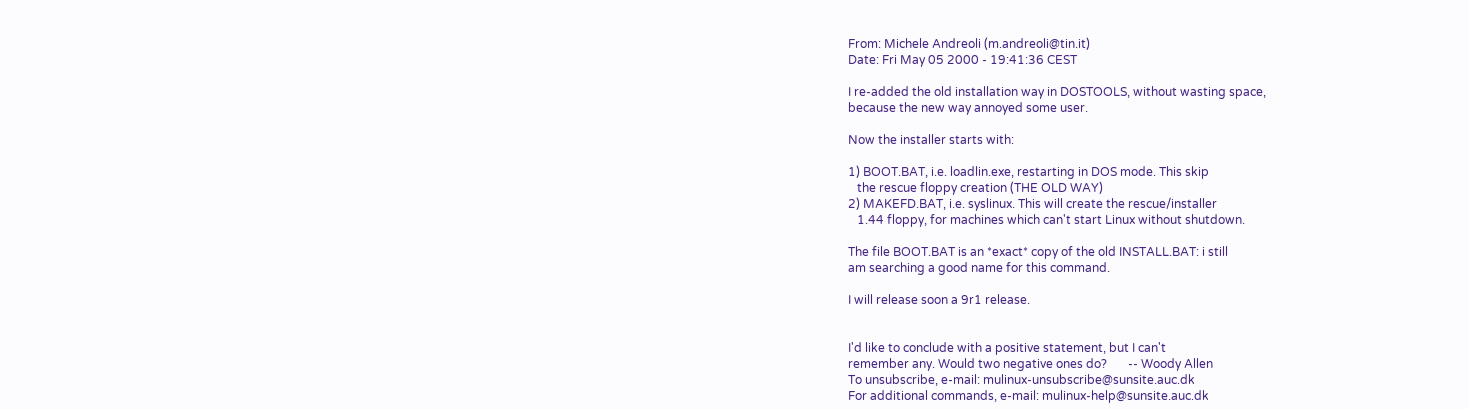From: Michele Andreoli (m.andreoli@tin.it)
Date: Fri May 05 2000 - 19:41:36 CEST

I re-added the old installation way in DOSTOOLS, without wasting space,
because the new way annoyed some user.

Now the installer starts with:

1) BOOT.BAT, i.e. loadlin.exe, restarting in DOS mode. This skip
   the rescue floppy creation (THE OLD WAY)
2) MAKEFD.BAT, i.e. syslinux. This will create the rescue/installer
   1.44 floppy, for machines which can't start Linux without shutdown.

The file BOOT.BAT is an *exact* copy of the old INSTALL.BAT: i still
am searching a good name for this command.

I will release soon a 9r1 release.


I'd like to conclude with a positive statement, but I can't
remember any. Would two negative ones do?       -- Woody Allen
To unsubscribe, e-mail: mulinux-unsubscribe@sunsite.auc.dk
For additional commands, e-mail: mulinux-help@sunsite.auc.dk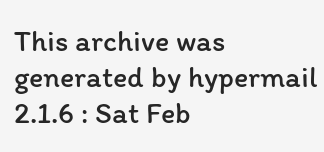This archive was generated by hypermail 2.1.6 : Sat Feb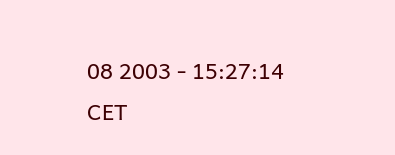08 2003 - 15:27:14 CET